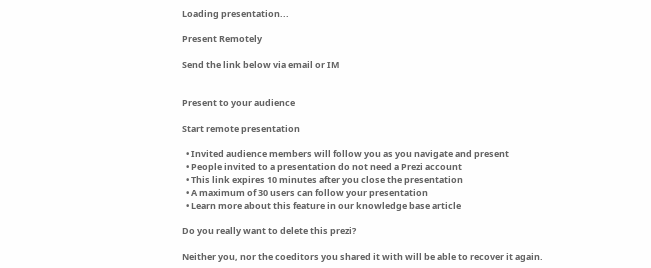Loading presentation...

Present Remotely

Send the link below via email or IM


Present to your audience

Start remote presentation

  • Invited audience members will follow you as you navigate and present
  • People invited to a presentation do not need a Prezi account
  • This link expires 10 minutes after you close the presentation
  • A maximum of 30 users can follow your presentation
  • Learn more about this feature in our knowledge base article

Do you really want to delete this prezi?

Neither you, nor the coeditors you shared it with will be able to recover it again.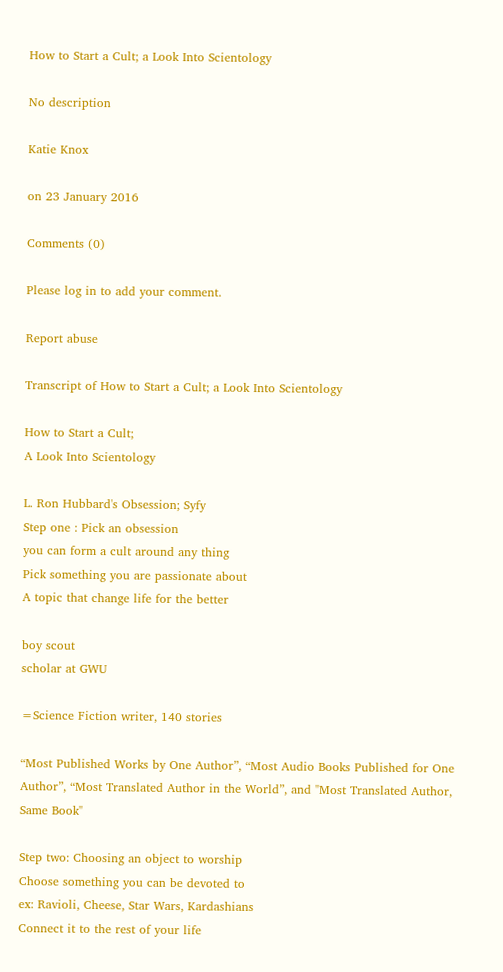How to Start a Cult; a Look Into Scientology

No description

Katie Knox

on 23 January 2016

Comments (0)

Please log in to add your comment.

Report abuse

Transcript of How to Start a Cult; a Look Into Scientology

How to Start a Cult;
A Look Into Scientology

L. Ron Hubbard's Obsession; Syfy
Step one : Pick an obsession
you can form a cult around any thing
Pick something you are passionate about
A topic that change life for the better

boy scout
scholar at GWU

=Science Fiction writer, 140 stories

“Most Published Works by One Author”, “Most Audio Books Published for One Author”, “Most Translated Author in the World”, and "Most Translated Author, Same Book"

Step two: Choosing an object to worship
Choose something you can be devoted to
ex: Ravioli, Cheese, Star Wars, Kardashians
Connect it to the rest of your life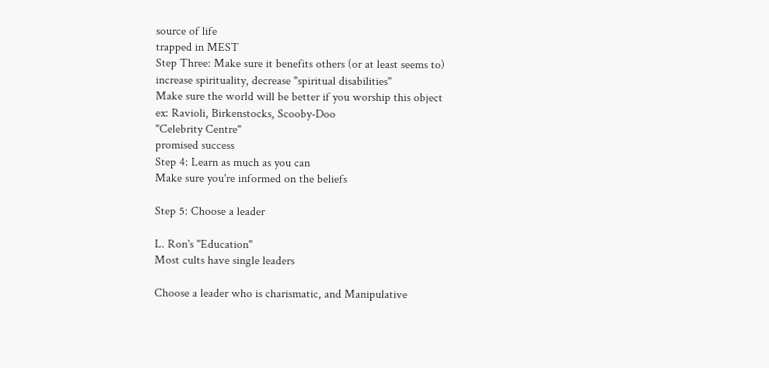source of life
trapped in MEST
Step Three: Make sure it benefits others (or at least seems to)
increase spirituality, decrease "spiritual disabilities"
Make sure the world will be better if you worship this object
ex: Ravioli, Birkenstocks, Scooby-Doo
"Celebrity Centre"
promised success
Step 4: Learn as much as you can
Make sure you're informed on the beliefs

Step 5: Choose a leader

L. Ron's "Education"
Most cults have single leaders

Choose a leader who is charismatic, and Manipulative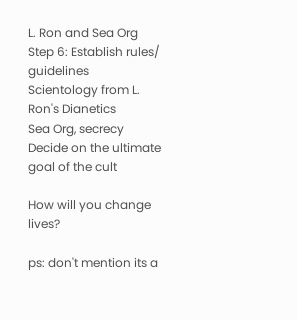L. Ron and Sea Org
Step 6: Establish rules/ guidelines
Scientology from L. Ron's Dianetics
Sea Org, secrecy
Decide on the ultimate goal of the cult

How will you change lives?

ps: don't mention its a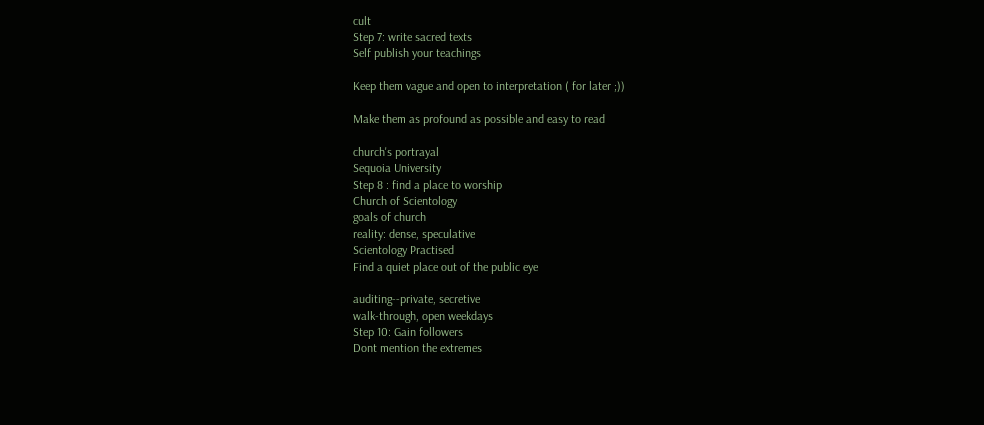cult
Step 7: write sacred texts
Self publish your teachings

Keep them vague and open to interpretation ( for later ;))

Make them as profound as possible and easy to read

church's portrayal
Sequoia University
Step 8 : find a place to worship
Church of Scientology
goals of church
reality: dense, speculative
Scientology Practised
Find a quiet place out of the public eye

auditing--private, secretive
walk-through, open weekdays
Step 10: Gain followers
Dont mention the extremes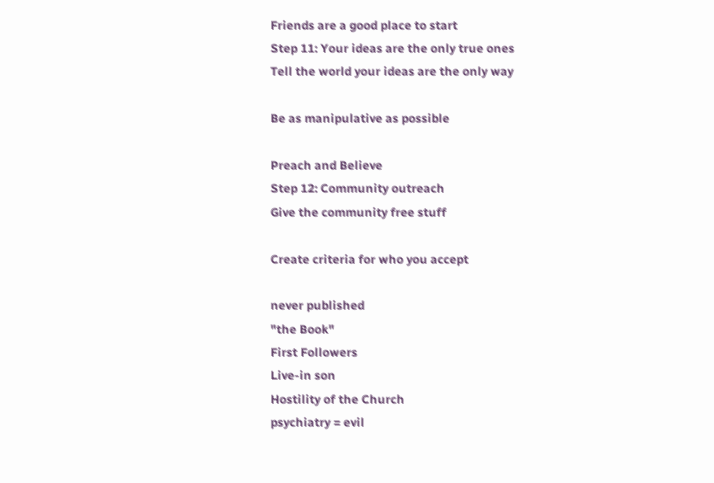Friends are a good place to start
Step 11: Your ideas are the only true ones
Tell the world your ideas are the only way

Be as manipulative as possible

Preach and Believe
Step 12: Community outreach
Give the community free stuff

Create criteria for who you accept

never published
"the Book"
First Followers
Live-in son
Hostility of the Church
psychiatry = evil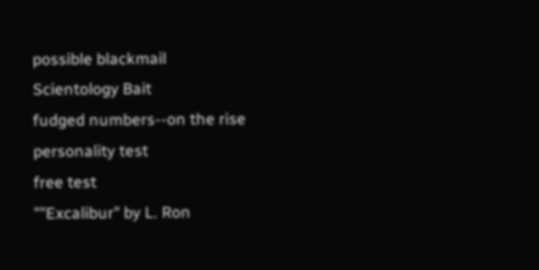possible blackmail
Scientology Bait
fudged numbers--on the rise
personality test
free test
""Excalibur" by L. Ron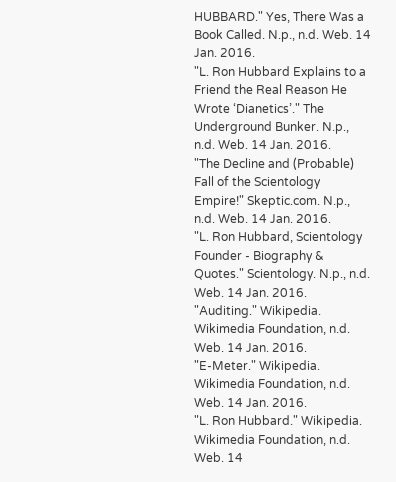HUBBARD." Yes, There Was a Book Called. N.p., n.d. Web. 14 Jan. 2016.
"L. Ron Hubbard Explains to a Friend the Real Reason He Wrote ‘Dianetics’." The Underground Bunker. N.p., n.d. Web. 14 Jan. 2016.
"The Decline and (Probable) Fall of the Scientology Empire!" Skeptic.com. N.p., n.d. Web. 14 Jan. 2016.
"L. Ron Hubbard, Scientology Founder - Biography & Quotes." Scientology. N.p., n.d. Web. 14 Jan. 2016.
"Auditing." Wikipedia. Wikimedia Foundation, n.d. Web. 14 Jan. 2016.
"E-Meter." Wikipedia. Wikimedia Foundation, n.d. Web. 14 Jan. 2016.
"L. Ron Hubbard." Wikipedia. Wikimedia Foundation, n.d. Web. 14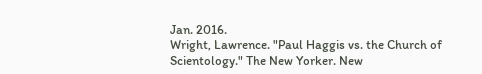Jan. 2016.
Wright, Lawrence. "Paul Haggis vs. the Church of Scientology." The New Yorker. New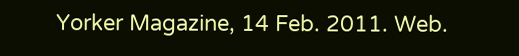Yorker Magazine, 14 Feb. 2011. Web.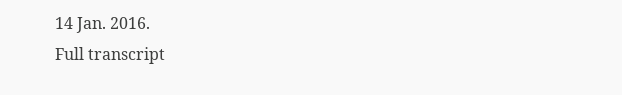14 Jan. 2016.
Full transcript